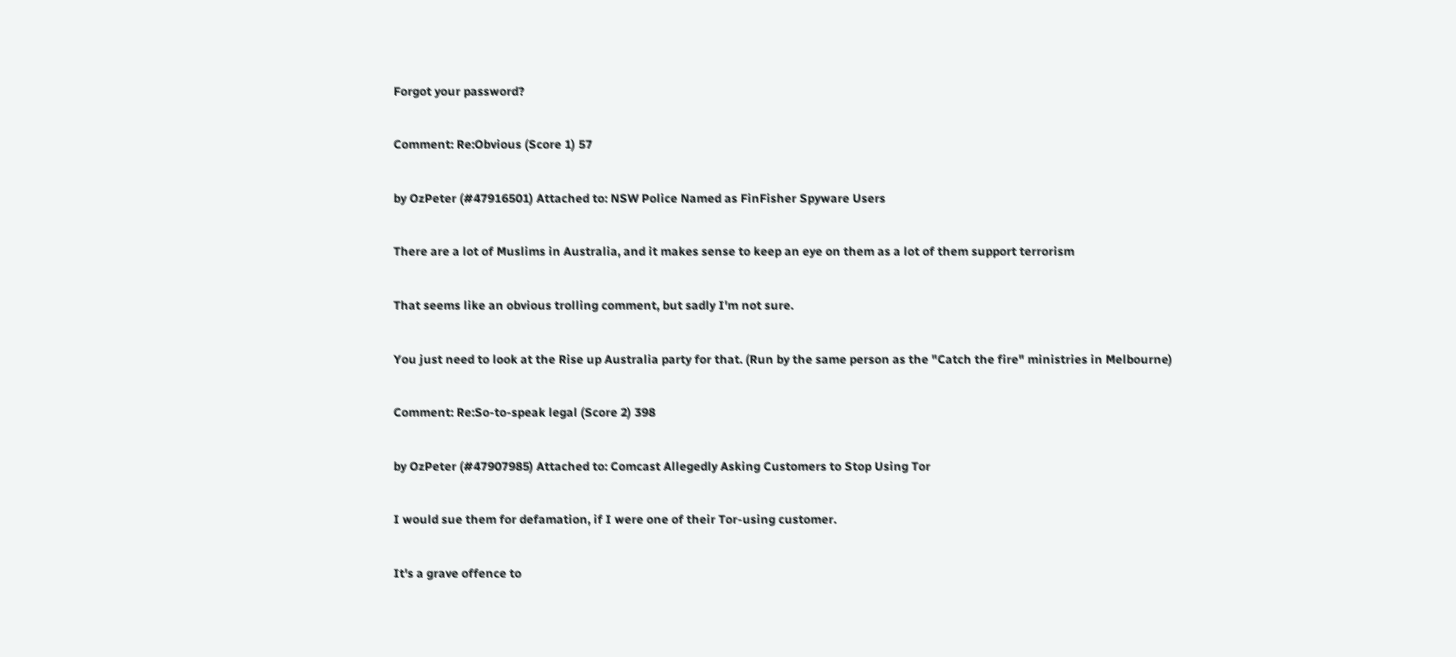Forgot your password?

Comment: Re:Obvious (Score 1) 57

by OzPeter (#47916501) Attached to: NSW Police Named as FinFisher Spyware Users

There are a lot of Muslims in Australia, and it makes sense to keep an eye on them as a lot of them support terrorism

That seems like an obvious trolling comment, but sadly I'm not sure.

You just need to look at the Rise up Australia party for that. (Run by the same person as the "Catch the fire" ministries in Melbourne)

Comment: Re:So-to-speak legal (Score 2) 398

by OzPeter (#47907985) Attached to: Comcast Allegedly Asking Customers to Stop Using Tor

I would sue them for defamation, if I were one of their Tor-using customer.

It's a grave offence to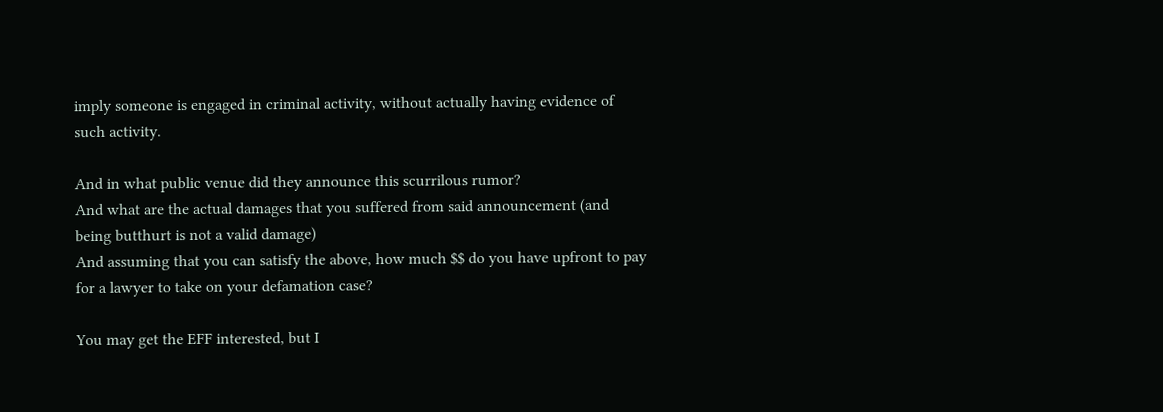imply someone is engaged in criminal activity, without actually having evidence of such activity.

And in what public venue did they announce this scurrilous rumor?
And what are the actual damages that you suffered from said announcement (and being butthurt is not a valid damage)
And assuming that you can satisfy the above, how much $$ do you have upfront to pay for a lawyer to take on your defamation case?

You may get the EFF interested, but I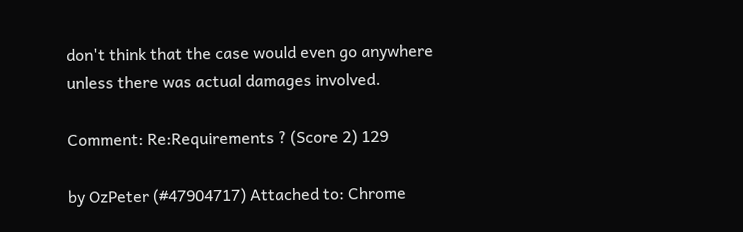don't think that the case would even go anywhere unless there was actual damages involved.

Comment: Re:Requirements ? (Score 2) 129

by OzPeter (#47904717) Attached to: Chrome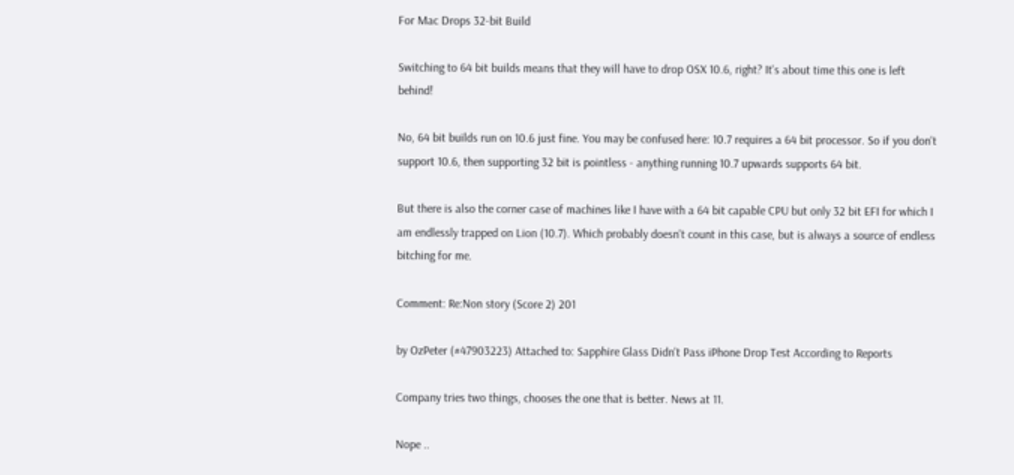For Mac Drops 32-bit Build

Switching to 64 bit builds means that they will have to drop OSX 10.6, right? It's about time this one is left behind!

No, 64 bit builds run on 10.6 just fine. You may be confused here: 10.7 requires a 64 bit processor. So if you don't support 10.6, then supporting 32 bit is pointless - anything running 10.7 upwards supports 64 bit.

But there is also the corner case of machines like I have with a 64 bit capable CPU but only 32 bit EFI for which I am endlessly trapped on Lion (10.7). Which probably doesn't count in this case, but is always a source of endless bitching for me.

Comment: Re:Non story (Score 2) 201

by OzPeter (#47903223) Attached to: Sapphire Glass Didn't Pass iPhone Drop Test According to Reports

Company tries two things, chooses the one that is better. News at 11.

Nope ..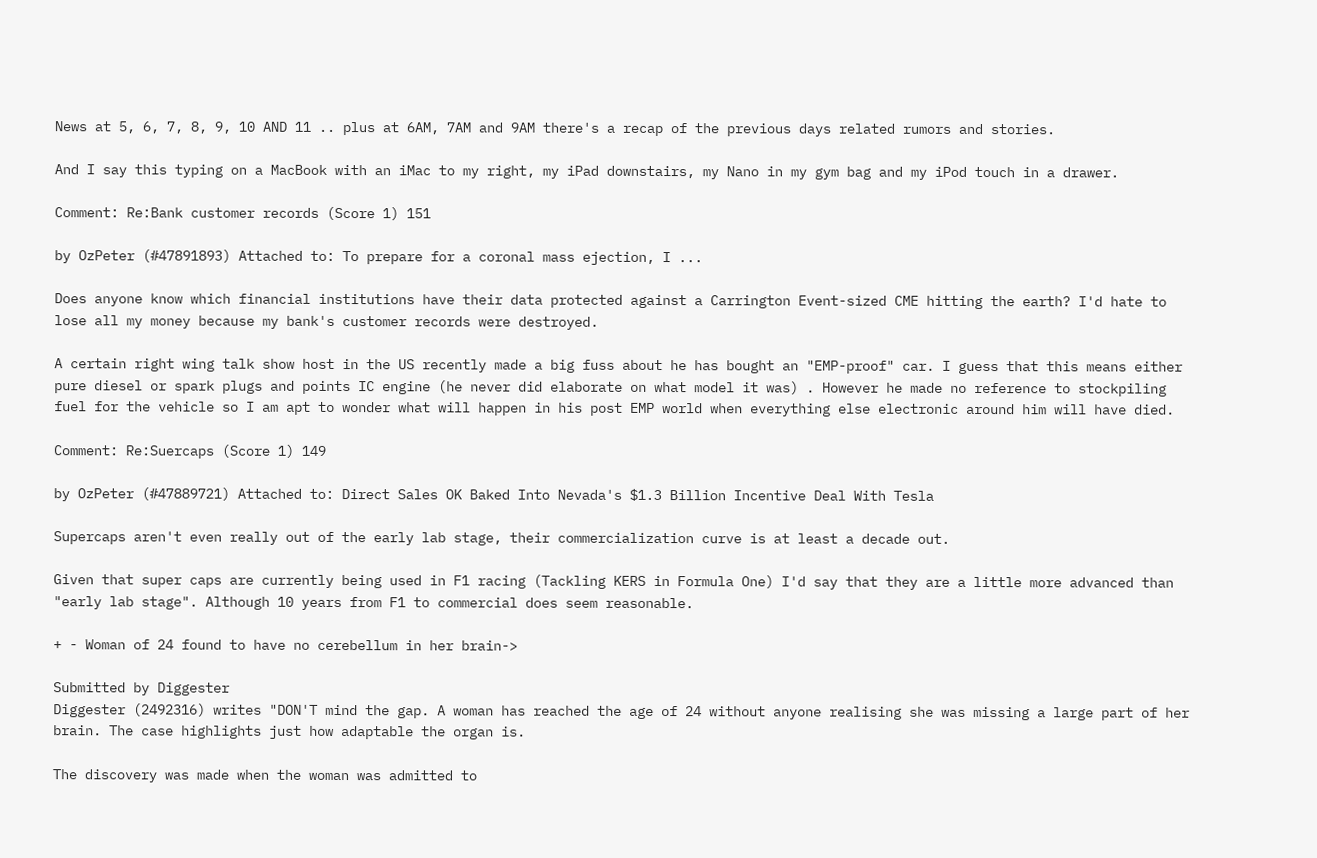News at 5, 6, 7, 8, 9, 10 AND 11 .. plus at 6AM, 7AM and 9AM there's a recap of the previous days related rumors and stories.

And I say this typing on a MacBook with an iMac to my right, my iPad downstairs, my Nano in my gym bag and my iPod touch in a drawer.

Comment: Re:Bank customer records (Score 1) 151

by OzPeter (#47891893) Attached to: To prepare for a coronal mass ejection, I ...

Does anyone know which financial institutions have their data protected against a Carrington Event-sized CME hitting the earth? I'd hate to lose all my money because my bank's customer records were destroyed.

A certain right wing talk show host in the US recently made a big fuss about he has bought an "EMP-proof" car. I guess that this means either pure diesel or spark plugs and points IC engine (he never did elaborate on what model it was) . However he made no reference to stockpiling fuel for the vehicle so I am apt to wonder what will happen in his post EMP world when everything else electronic around him will have died.

Comment: Re:Suercaps (Score 1) 149

by OzPeter (#47889721) Attached to: Direct Sales OK Baked Into Nevada's $1.3 Billion Incentive Deal With Tesla

Supercaps aren't even really out of the early lab stage, their commercialization curve is at least a decade out.

Given that super caps are currently being used in F1 racing (Tackling KERS in Formula One) I'd say that they are a little more advanced than "early lab stage". Although 10 years from F1 to commercial does seem reasonable.

+ - Woman of 24 found to have no cerebellum in her brain->

Submitted by Diggester
Diggester (2492316) writes "DON'T mind the gap. A woman has reached the age of 24 without anyone realising she was missing a large part of her brain. The case highlights just how adaptable the organ is.

The discovery was made when the woman was admitted to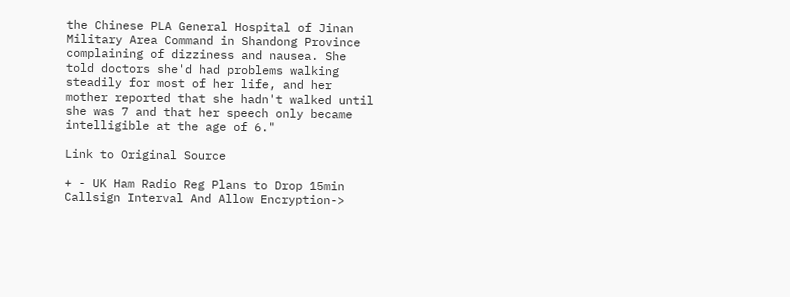the Chinese PLA General Hospital of Jinan Military Area Command in Shandong Province complaining of dizziness and nausea. She told doctors she'd had problems walking steadily for most of her life, and her mother reported that she hadn't walked until she was 7 and that her speech only became intelligible at the age of 6."

Link to Original Source

+ - UK Ham Radio Reg Plans to Drop 15min Callsign Interval And Allow Encryption->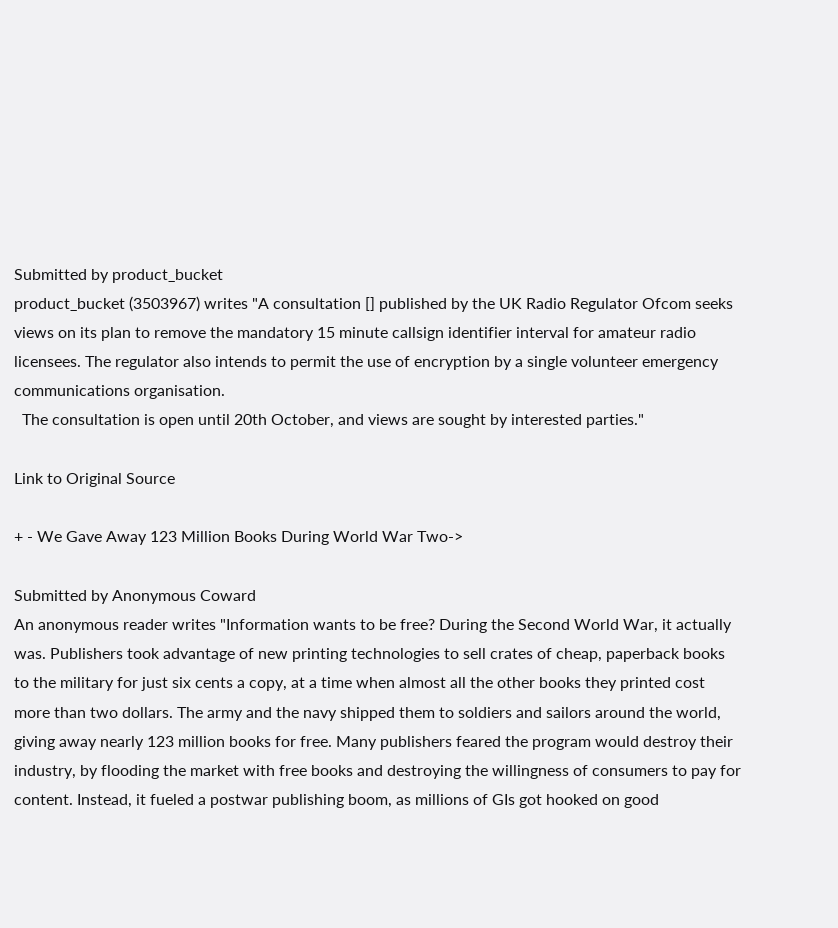Submitted by product_bucket
product_bucket (3503967) writes "A consultation [] published by the UK Radio Regulator Ofcom seeks views on its plan to remove the mandatory 15 minute callsign identifier interval for amateur radio licensees. The regulator also intends to permit the use of encryption by a single volunteer emergency communications organisation.
  The consultation is open until 20th October, and views are sought by interested parties."

Link to Original Source

+ - We Gave Away 123 Million Books During World War Two->

Submitted by Anonymous Coward
An anonymous reader writes "Information wants to be free? During the Second World War, it actually was. Publishers took advantage of new printing technologies to sell crates of cheap, paperback books to the military for just six cents a copy, at a time when almost all the other books they printed cost more than two dollars. The army and the navy shipped them to soldiers and sailors around the world, giving away nearly 123 million books for free. Many publishers feared the program would destroy their industry, by flooding the market with free books and destroying the willingness of consumers to pay for content. Instead, it fueled a postwar publishing boom, as millions of GIs got hooked on good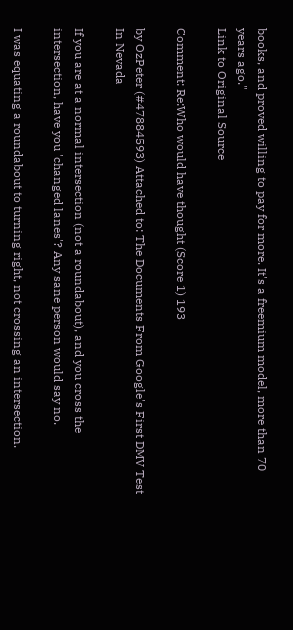books, and proved willing to pay for more. It's a freemium model, more than 70 years ago."
Link to Original Source

Comment: Re:Who would have thought (Score 1) 193

by OzPeter (#47884593) Attached to: The Documents From Google's First DMV Test In Nevada

If you are at a normal intersection (not a roundabout), and you cross the intersection, have you 'changed lanes'? Any sane person would say no.

I was equating a roundabout to turning right, not crossing an intersection.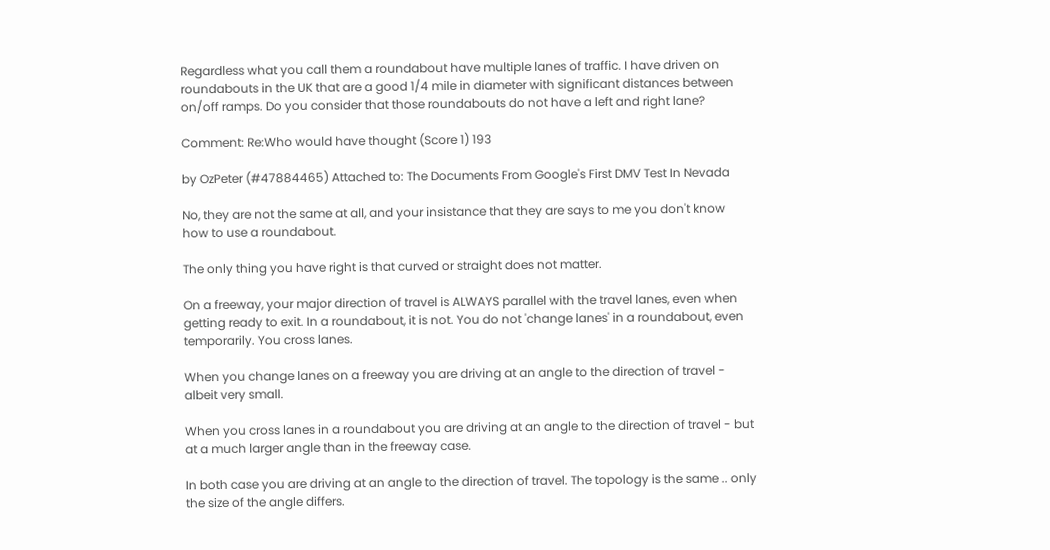Regardless what you call them a roundabout have multiple lanes of traffic. I have driven on roundabouts in the UK that are a good 1/4 mile in diameter with significant distances between on/off ramps. Do you consider that those roundabouts do not have a left and right lane?

Comment: Re:Who would have thought (Score 1) 193

by OzPeter (#47884465) Attached to: The Documents From Google's First DMV Test In Nevada

No, they are not the same at all, and your insistance that they are says to me you don't know how to use a roundabout.

The only thing you have right is that curved or straight does not matter.

On a freeway, your major direction of travel is ALWAYS parallel with the travel lanes, even when getting ready to exit. In a roundabout, it is not. You do not 'change lanes' in a roundabout, even temporarily. You cross lanes.

When you change lanes on a freeway you are driving at an angle to the direction of travel - albeit very small.

When you cross lanes in a roundabout you are driving at an angle to the direction of travel - but at a much larger angle than in the freeway case.

In both case you are driving at an angle to the direction of travel. The topology is the same .. only the size of the angle differs.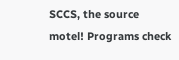SCCS, the source motel! Programs check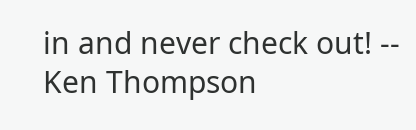in and never check out! -- Ken Thompson